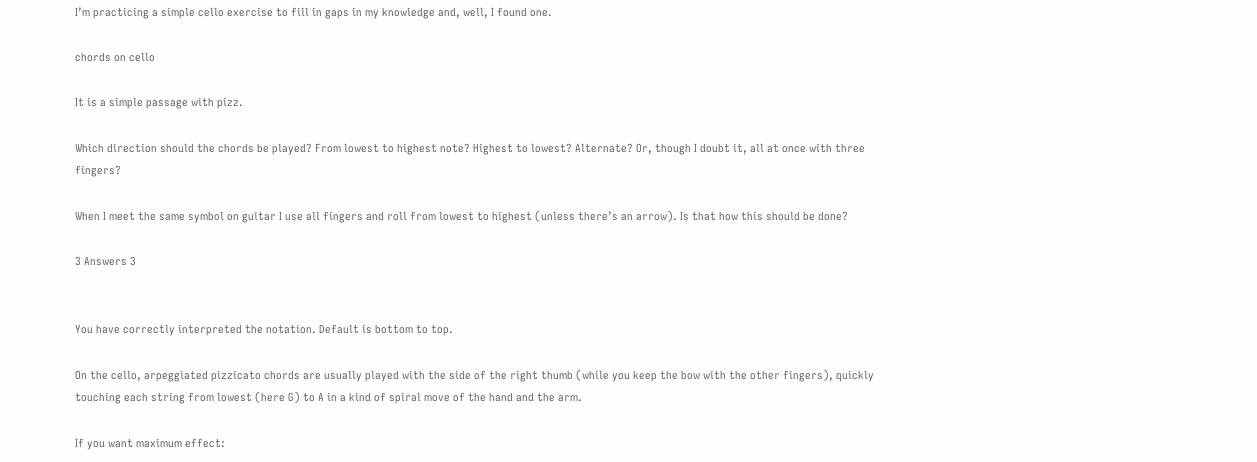I’m practicing a simple cello exercise to fill in gaps in my knowledge and, well, I found one.

chords on cello

It is a simple passage with pizz.

Which direction should the chords be played? From lowest to highest note? Highest to lowest? Alternate? Or, though I doubt it, all at once with three fingers?

When I meet the same symbol on guitar I use all fingers and roll from lowest to highest (unless there’s an arrow). Is that how this should be done?

3 Answers 3


You have correctly interpreted the notation. Default is bottom to top.

On the cello, arpeggiated pizzicato chords are usually played with the side of the right thumb (while you keep the bow with the other fingers), quickly touching each string from lowest (here G) to A in a kind of spiral move of the hand and the arm.

If you want maximum effect: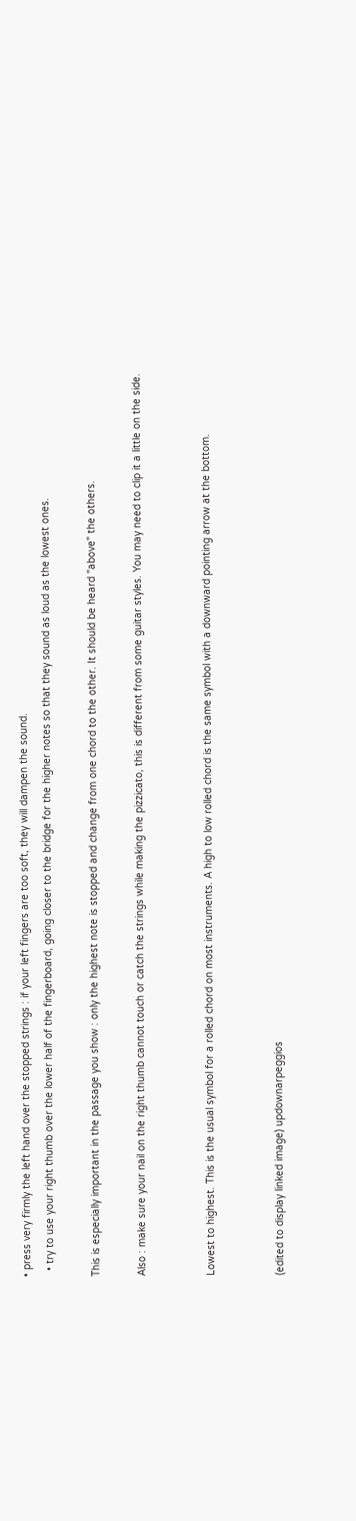• press very firmly the left hand over the stopped strings : if your left fingers are too soft, they will dampen the sound.
  • try to use your right thumb over the lower half of the fingerboard, going closer to the bridge for the higher notes so that they sound as loud as the lowest ones.

This is especially important in the passage you show : only the highest note is stopped and change from one chord to the other. It should be heard "above" the others.

Also : make sure your nail on the right thumb cannot touch or catch the strings while making the pizzicato, this is different from some guitar styles. You may need to clip it a little on the side.


Lowest to highest. This is the usual symbol for a rolled chord on most instruments. A high to low rolled chord is the same symbol with a downward pointing arrow at the bottom.


(edited to display linked image) updownarpeggios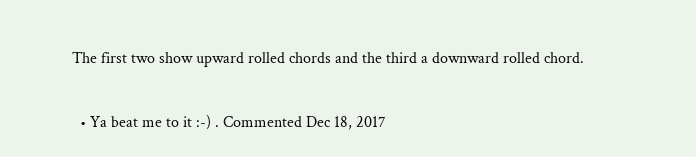The first two show upward rolled chords and the third a downward rolled chord.

  • Ya beat me to it :-) . Commented Dec 18, 2017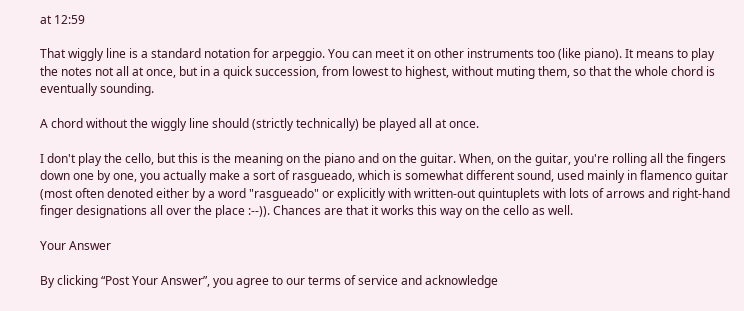at 12:59

That wiggly line is a standard notation for arpeggio. You can meet it on other instruments too (like piano). It means to play the notes not all at once, but in a quick succession, from lowest to highest, without muting them, so that the whole chord is eventually sounding.

A chord without the wiggly line should (strictly technically) be played all at once.

I don't play the cello, but this is the meaning on the piano and on the guitar. When, on the guitar, you're rolling all the fingers down one by one, you actually make a sort of rasgueado, which is somewhat different sound, used mainly in flamenco guitar (most often denoted either by a word "rasgueado" or explicitly with written-out quintuplets with lots of arrows and right-hand finger designations all over the place :--)). Chances are that it works this way on the cello as well.

Your Answer

By clicking “Post Your Answer”, you agree to our terms of service and acknowledge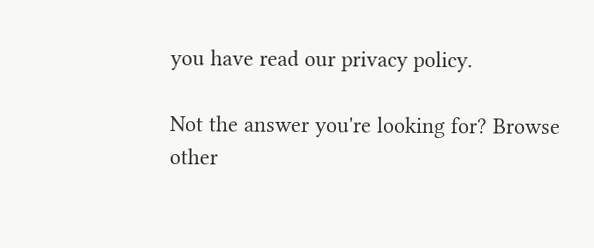you have read our privacy policy.

Not the answer you're looking for? Browse other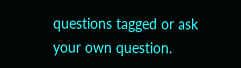questions tagged or ask your own question.